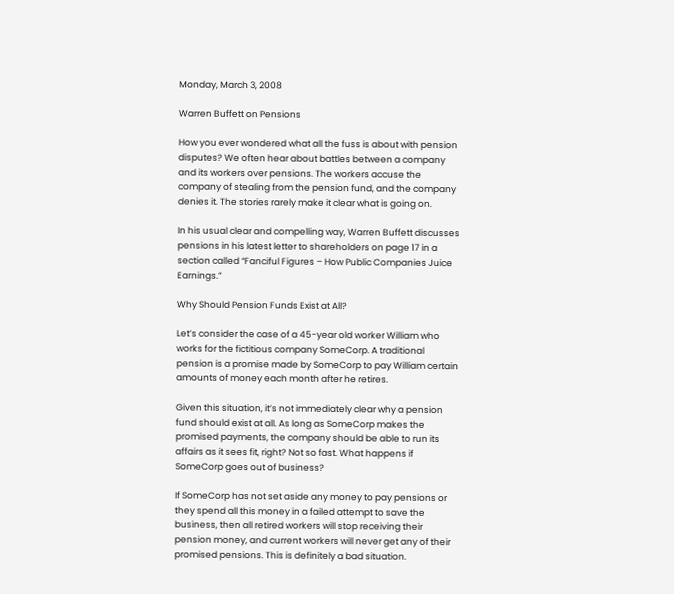Monday, March 3, 2008

Warren Buffett on Pensions

How you ever wondered what all the fuss is about with pension disputes? We often hear about battles between a company and its workers over pensions. The workers accuse the company of stealing from the pension fund, and the company denies it. The stories rarely make it clear what is going on.

In his usual clear and compelling way, Warren Buffett discusses pensions in his latest letter to shareholders on page 17 in a section called “Fanciful Figures – How Public Companies Juice Earnings.”

Why Should Pension Funds Exist at All?

Let’s consider the case of a 45-year old worker William who works for the fictitious company SomeCorp. A traditional pension is a promise made by SomeCorp to pay William certain amounts of money each month after he retires.

Given this situation, it’s not immediately clear why a pension fund should exist at all. As long as SomeCorp makes the promised payments, the company should be able to run its affairs as it sees fit, right? Not so fast. What happens if SomeCorp goes out of business?

If SomeCorp has not set aside any money to pay pensions or they spend all this money in a failed attempt to save the business, then all retired workers will stop receiving their pension money, and current workers will never get any of their promised pensions. This is definitely a bad situation.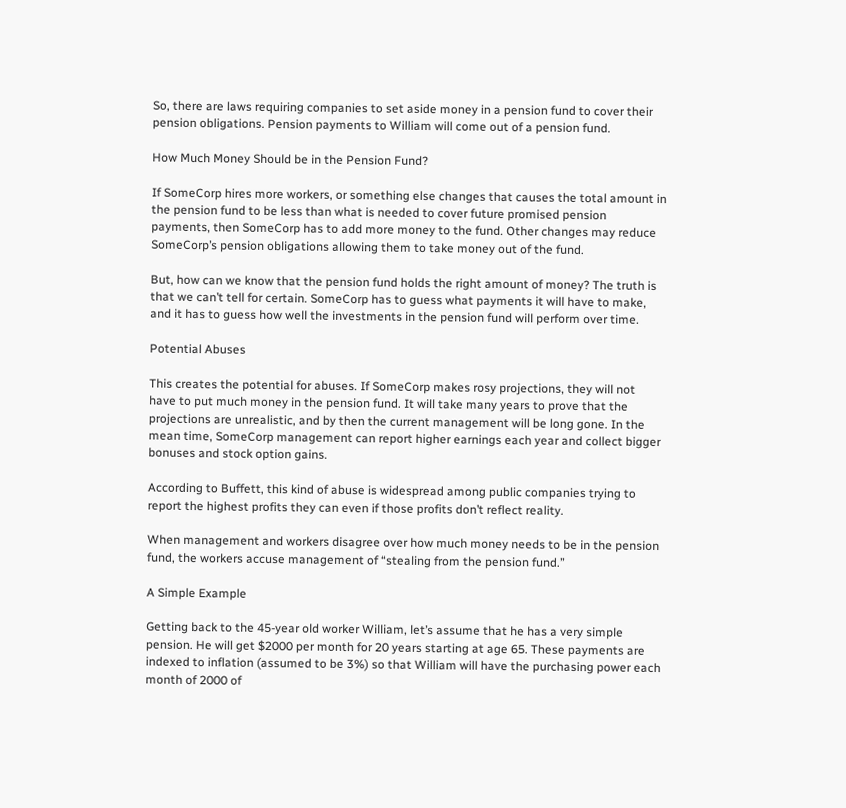So, there are laws requiring companies to set aside money in a pension fund to cover their pension obligations. Pension payments to William will come out of a pension fund.

How Much Money Should be in the Pension Fund?

If SomeCorp hires more workers, or something else changes that causes the total amount in the pension fund to be less than what is needed to cover future promised pension payments, then SomeCorp has to add more money to the fund. Other changes may reduce SomeCorp’s pension obligations allowing them to take money out of the fund.

But, how can we know that the pension fund holds the right amount of money? The truth is that we can’t tell for certain. SomeCorp has to guess what payments it will have to make, and it has to guess how well the investments in the pension fund will perform over time.

Potential Abuses

This creates the potential for abuses. If SomeCorp makes rosy projections, they will not have to put much money in the pension fund. It will take many years to prove that the projections are unrealistic, and by then the current management will be long gone. In the mean time, SomeCorp management can report higher earnings each year and collect bigger bonuses and stock option gains.

According to Buffett, this kind of abuse is widespread among public companies trying to report the highest profits they can even if those profits don’t reflect reality.

When management and workers disagree over how much money needs to be in the pension fund, the workers accuse management of “stealing from the pension fund.”

A Simple Example

Getting back to the 45-year old worker William, let’s assume that he has a very simple pension. He will get $2000 per month for 20 years starting at age 65. These payments are indexed to inflation (assumed to be 3%) so that William will have the purchasing power each month of 2000 of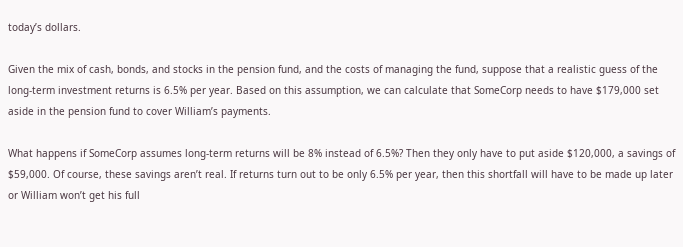today’s dollars.

Given the mix of cash, bonds, and stocks in the pension fund, and the costs of managing the fund, suppose that a realistic guess of the long-term investment returns is 6.5% per year. Based on this assumption, we can calculate that SomeCorp needs to have $179,000 set aside in the pension fund to cover William’s payments.

What happens if SomeCorp assumes long-term returns will be 8% instead of 6.5%? Then they only have to put aside $120,000, a savings of $59,000. Of course, these savings aren’t real. If returns turn out to be only 6.5% per year, then this shortfall will have to be made up later or William won’t get his full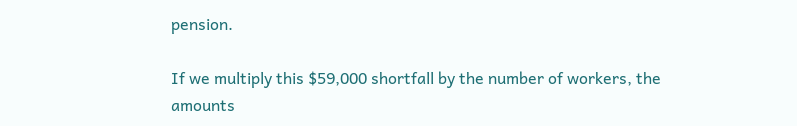pension.

If we multiply this $59,000 shortfall by the number of workers, the amounts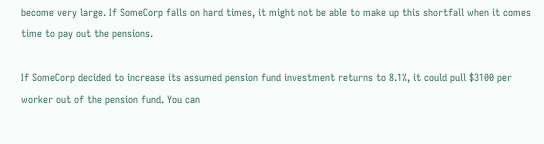become very large. If SomeCorp falls on hard times, it might not be able to make up this shortfall when it comes time to pay out the pensions.

If SomeCorp decided to increase its assumed pension fund investment returns to 8.1%, it could pull $3100 per worker out of the pension fund. You can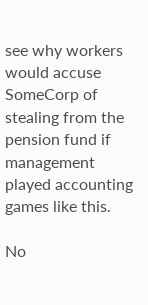see why workers would accuse SomeCorp of stealing from the pension fund if management played accounting games like this.

No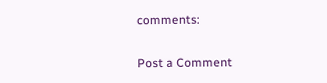comments:

Post a Comment